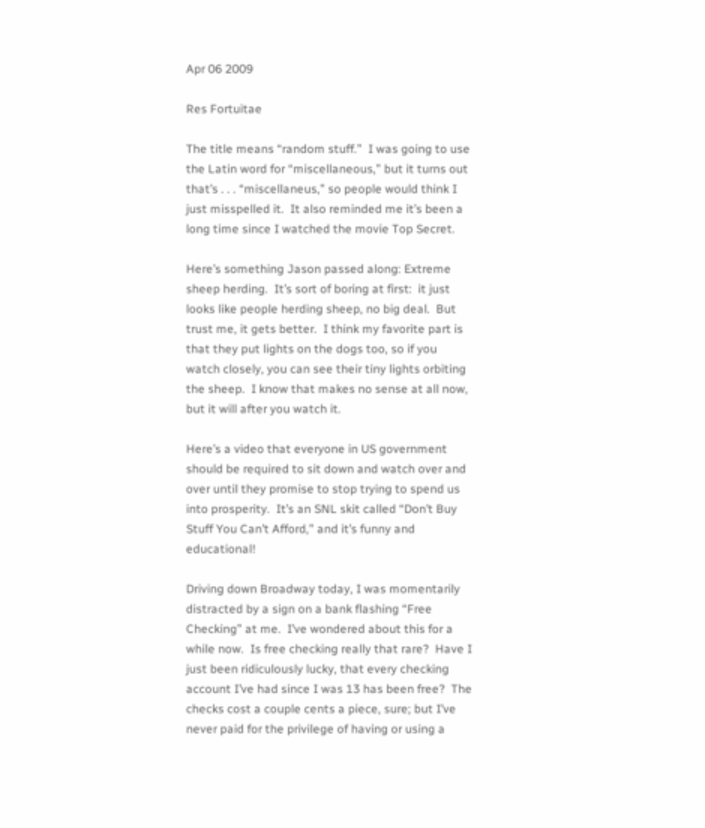Apr 06 2009

Res Fortuitae

The title means “random stuff.”  I was going to use the Latin word for “miscellaneous,” but it turns out that’s . . . “miscellaneus,” so people would think I just misspelled it.  It also reminded me it’s been a long time since I watched the movie Top Secret.

Here’s something Jason passed along: Extreme sheep herding.  It’s sort of boring at first:  it just looks like people herding sheep, no big deal.  But trust me, it gets better.  I think my favorite part is that they put lights on the dogs too, so if you watch closely, you can see their tiny lights orbiting the sheep.  I know that makes no sense at all now, but it will after you watch it.

Here’s a video that everyone in US government should be required to sit down and watch over and over until they promise to stop trying to spend us into prosperity.  It’s an SNL skit called “Don’t Buy Stuff You Can’t Afford,” and it’s funny and educational!

Driving down Broadway today, I was momentarily distracted by a sign on a bank flashing “Free Checking” at me.  I’ve wondered about this for a while now.  Is free checking really that rare?  Have I just been ridiculously lucky, that every checking account I’ve had since I was 13 has been free?  The checks cost a couple cents a piece, sure; but I’ve never paid for the privilege of having or using a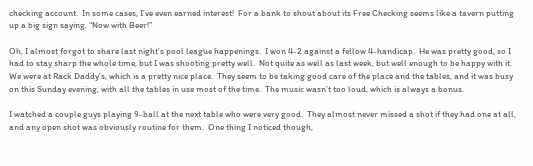checking account.  In some cases, I’ve even earned interest!  For a bank to shout about its Free Checking seems like a tavern putting up a big sign saying, “Now with Beer!”

Oh, I almost forgot to share last night’s pool league happenings.  I won 4-2 against a fellow 4-handicap.  He was pretty good, so I had to stay sharp the whole time, but I was shooting pretty well.  Not quite as well as last week, but well enough to be happy with it.  We were at Rack Daddy’s, which is a pretty nice place.  They seem to be taking good care of the place and the tables, and it was busy on this Sunday evening, with all the tables in use most of the time.  The music wasn’t too loud, which is always a bonus.

I watched a couple guys playing 9-ball at the next table who were very good.  They almost never missed a shot if they had one at all, and any open shot was obviously routine for them.  One thing I noticed though,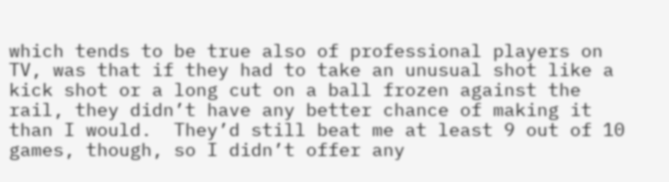which tends to be true also of professional players on TV, was that if they had to take an unusual shot like a kick shot or a long cut on a ball frozen against the rail, they didn’t have any better chance of making it than I would.  They’d still beat me at least 9 out of 10 games, though, so I didn’t offer any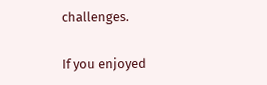challenges.

If you enjoyed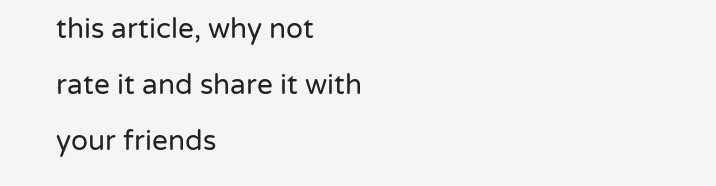this article, why not rate it and share it with your friends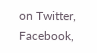on Twitter, Facebook,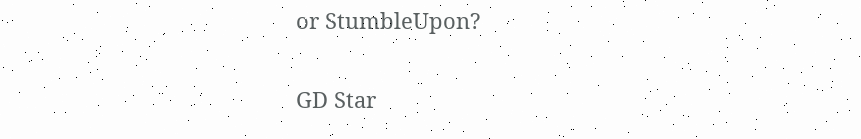or StumbleUpon?

GD Star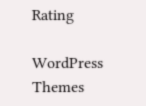Rating

WordPress Themes